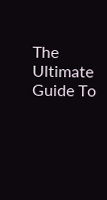The Ultimate Guide To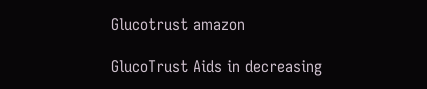Glucotrust amazon

GlucoTrust Aids in decreasing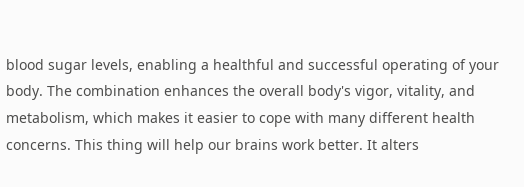blood sugar levels, enabling a healthful and successful operating of your body. The combination enhances the overall body's vigor, vitality, and metabolism, which makes it easier to cope with many different health concerns. This thing will help our brains work better. It alters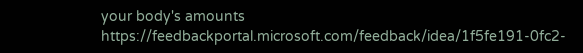your body's amounts https://feedbackportal.microsoft.com/feedback/idea/1f5fe191-0fc2-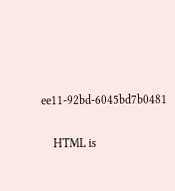ee11-92bd-6045bd7b0481


    HTML is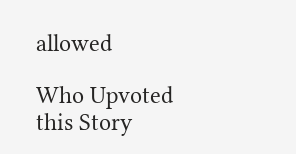allowed

Who Upvoted this Story